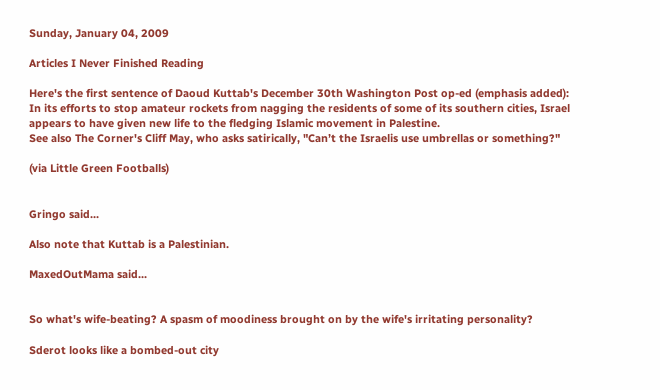Sunday, January 04, 2009

Articles I Never Finished Reading

Here's the first sentence of Daoud Kuttab's December 30th Washington Post op-ed (emphasis added):
In its efforts to stop amateur rockets from nagging the residents of some of its southern cities, Israel appears to have given new life to the fledging Islamic movement in Palestine.
See also The Corner's Cliff May, who asks satirically, "Can’t the Israelis use umbrellas or something?"

(via Little Green Footballs)


Gringo said...

Also note that Kuttab is a Palestinian.

MaxedOutMama said...


So what's wife-beating? A spasm of moodiness brought on by the wife's irritating personality?

Sderot looks like a bombed-out city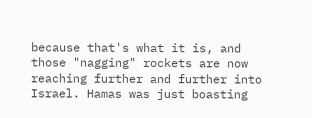because that's what it is, and those "nagging" rockets are now reaching further and further into Israel. Hamas was just boasting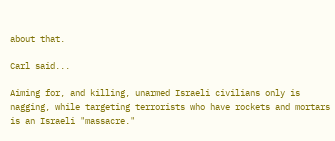about that.

Carl said...

Aiming for, and killing, unarmed Israeli civilians only is nagging, while targeting terrorists who have rockets and mortars is an Israeli "massacre."